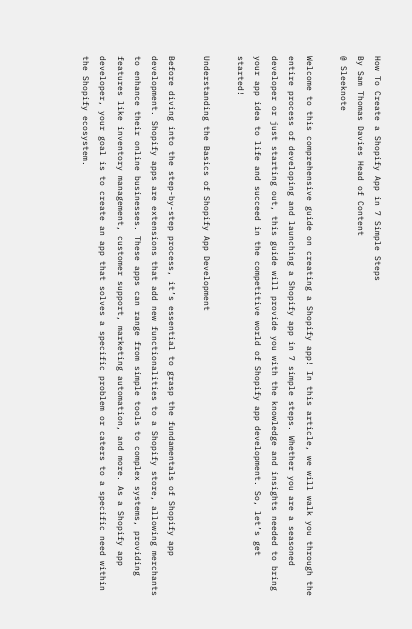How To Create a Shopify App in 7 Simple Steps
By Sam Thomas Davies Head of Content
@ Sleeknote

Welcome to this comprehensive guide on creating a Shopify app! In this article, we will walk you through the entire process of developing and launching a Shopify app in 7 simple steps. Whether you are a seasoned developer or just starting out, this guide will provide you with the knowledge and insights needed to bring your app idea to life and succeed in the competitive world of Shopify app development. So, let’s get started!

Understanding the Basics of Shopify App Development

Before diving into the step-by-step process, it’s essential to grasp the fundamentals of Shopify app development. Shopify apps are extensions that add new functionalities to a Shopify store, allowing merchants to enhance their online businesses. These apps can range from simple tools to complex systems, providing features like inventory management, customer support, marketing automation, and more. As a Shopify app developer, your goal is to create an app that solves a specific problem or caters to a specific need within the Shopify ecosystem.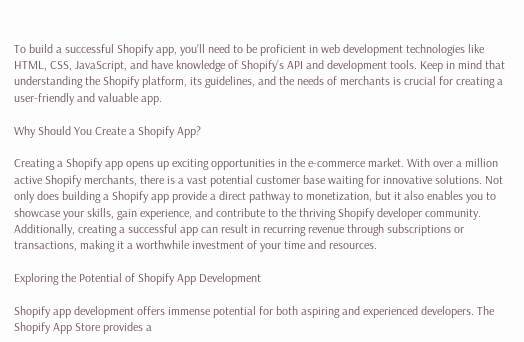To build a successful Shopify app, you’ll need to be proficient in web development technologies like HTML, CSS, JavaScript, and have knowledge of Shopify’s API and development tools. Keep in mind that understanding the Shopify platform, its guidelines, and the needs of merchants is crucial for creating a user-friendly and valuable app.

Why Should You Create a Shopify App?

Creating a Shopify app opens up exciting opportunities in the e-commerce market. With over a million active Shopify merchants, there is a vast potential customer base waiting for innovative solutions. Not only does building a Shopify app provide a direct pathway to monetization, but it also enables you to showcase your skills, gain experience, and contribute to the thriving Shopify developer community. Additionally, creating a successful app can result in recurring revenue through subscriptions or transactions, making it a worthwhile investment of your time and resources.

Exploring the Potential of Shopify App Development

Shopify app development offers immense potential for both aspiring and experienced developers. The Shopify App Store provides a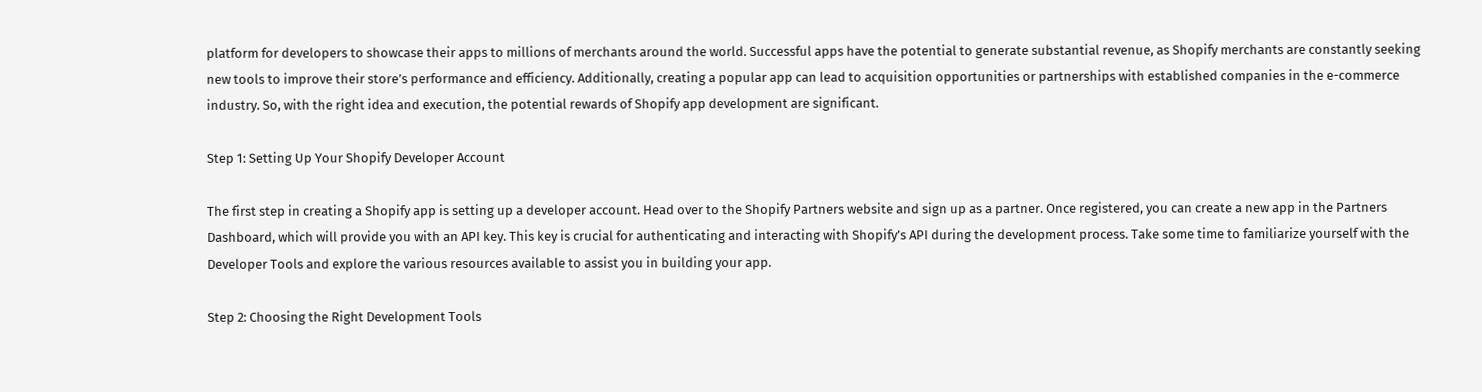platform for developers to showcase their apps to millions of merchants around the world. Successful apps have the potential to generate substantial revenue, as Shopify merchants are constantly seeking new tools to improve their store’s performance and efficiency. Additionally, creating a popular app can lead to acquisition opportunities or partnerships with established companies in the e-commerce industry. So, with the right idea and execution, the potential rewards of Shopify app development are significant.

Step 1: Setting Up Your Shopify Developer Account

The first step in creating a Shopify app is setting up a developer account. Head over to the Shopify Partners website and sign up as a partner. Once registered, you can create a new app in the Partners Dashboard, which will provide you with an API key. This key is crucial for authenticating and interacting with Shopify’s API during the development process. Take some time to familiarize yourself with the Developer Tools and explore the various resources available to assist you in building your app.

Step 2: Choosing the Right Development Tools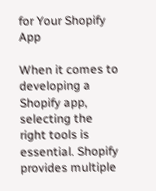for Your Shopify App

When it comes to developing a Shopify app, selecting the right tools is essential. Shopify provides multiple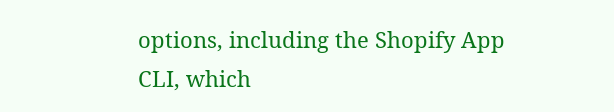options, including the Shopify App CLI, which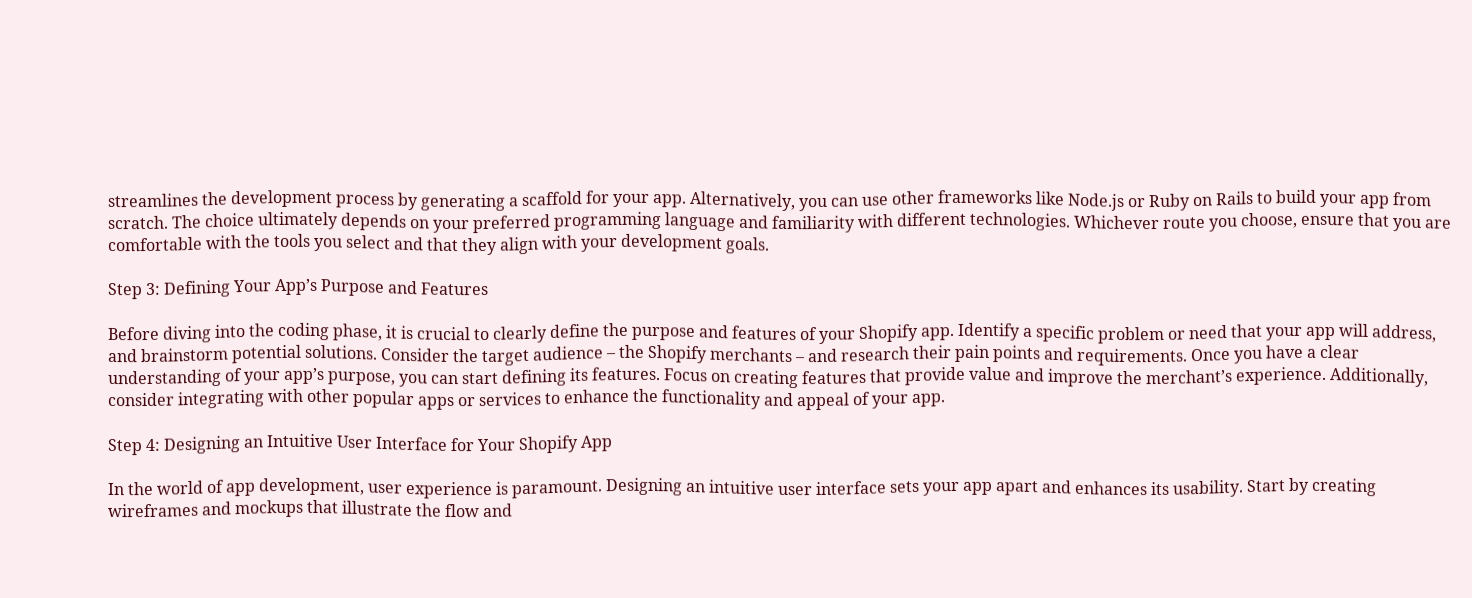streamlines the development process by generating a scaffold for your app. Alternatively, you can use other frameworks like Node.js or Ruby on Rails to build your app from scratch. The choice ultimately depends on your preferred programming language and familiarity with different technologies. Whichever route you choose, ensure that you are comfortable with the tools you select and that they align with your development goals.

Step 3: Defining Your App’s Purpose and Features

Before diving into the coding phase, it is crucial to clearly define the purpose and features of your Shopify app. Identify a specific problem or need that your app will address, and brainstorm potential solutions. Consider the target audience – the Shopify merchants – and research their pain points and requirements. Once you have a clear understanding of your app’s purpose, you can start defining its features. Focus on creating features that provide value and improve the merchant’s experience. Additionally, consider integrating with other popular apps or services to enhance the functionality and appeal of your app.

Step 4: Designing an Intuitive User Interface for Your Shopify App

In the world of app development, user experience is paramount. Designing an intuitive user interface sets your app apart and enhances its usability. Start by creating wireframes and mockups that illustrate the flow and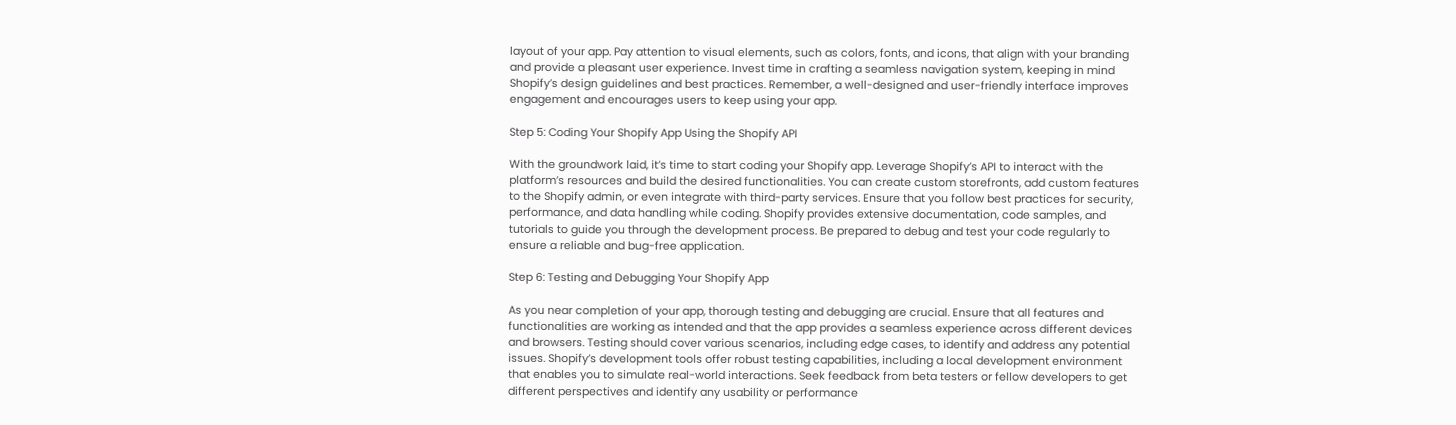layout of your app. Pay attention to visual elements, such as colors, fonts, and icons, that align with your branding and provide a pleasant user experience. Invest time in crafting a seamless navigation system, keeping in mind Shopify’s design guidelines and best practices. Remember, a well-designed and user-friendly interface improves engagement and encourages users to keep using your app.

Step 5: Coding Your Shopify App Using the Shopify API

With the groundwork laid, it’s time to start coding your Shopify app. Leverage Shopify’s API to interact with the platform’s resources and build the desired functionalities. You can create custom storefronts, add custom features to the Shopify admin, or even integrate with third-party services. Ensure that you follow best practices for security, performance, and data handling while coding. Shopify provides extensive documentation, code samples, and tutorials to guide you through the development process. Be prepared to debug and test your code regularly to ensure a reliable and bug-free application.

Step 6: Testing and Debugging Your Shopify App

As you near completion of your app, thorough testing and debugging are crucial. Ensure that all features and functionalities are working as intended and that the app provides a seamless experience across different devices and browsers. Testing should cover various scenarios, including edge cases, to identify and address any potential issues. Shopify’s development tools offer robust testing capabilities, including a local development environment that enables you to simulate real-world interactions. Seek feedback from beta testers or fellow developers to get different perspectives and identify any usability or performance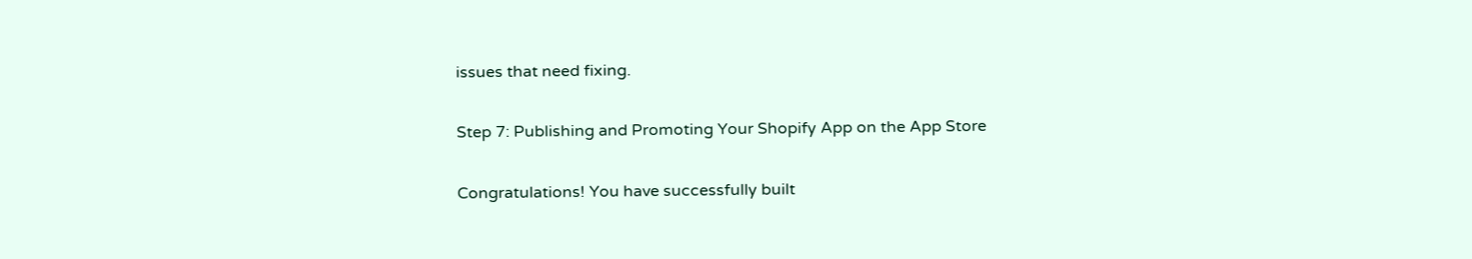issues that need fixing.

Step 7: Publishing and Promoting Your Shopify App on the App Store

Congratulations! You have successfully built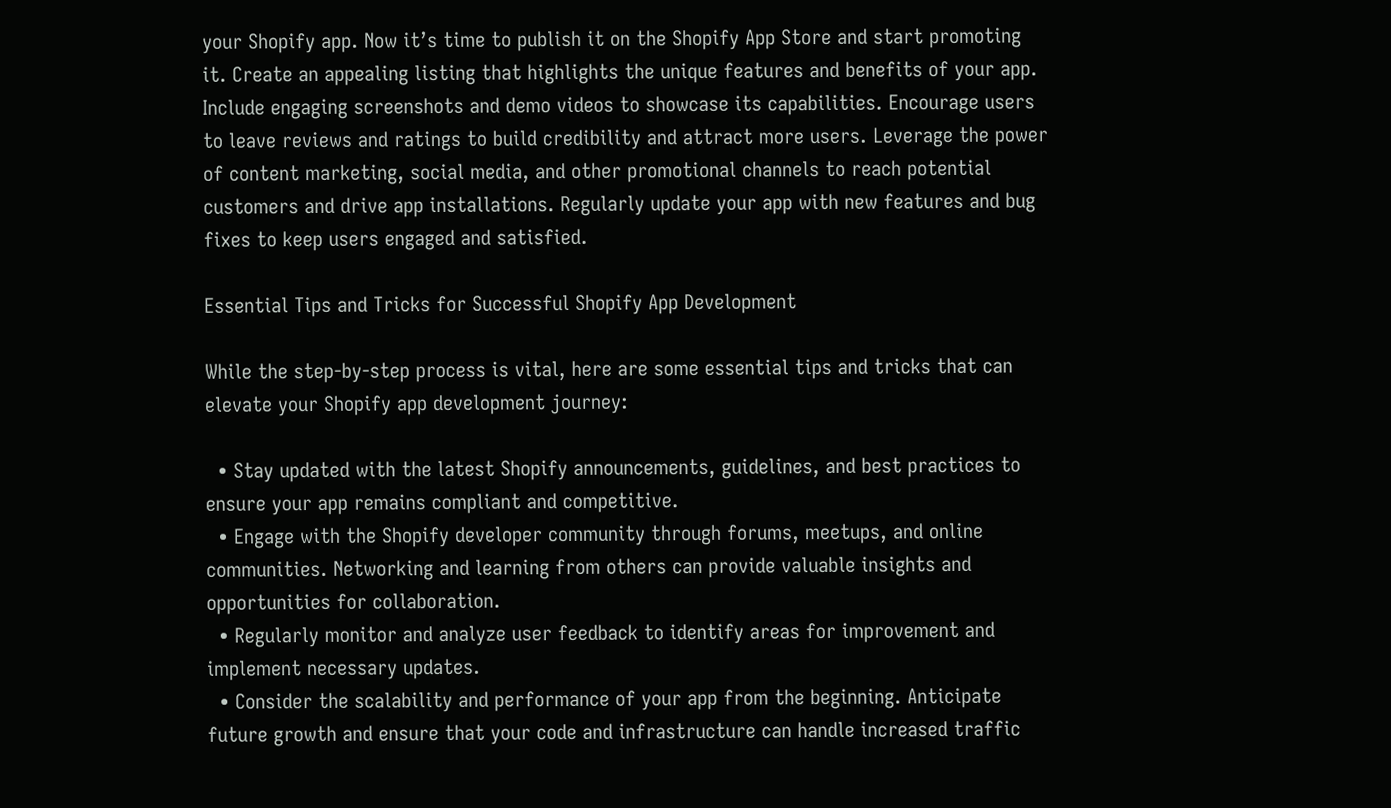your Shopify app. Now it’s time to publish it on the Shopify App Store and start promoting it. Create an appealing listing that highlights the unique features and benefits of your app. Include engaging screenshots and demo videos to showcase its capabilities. Encourage users to leave reviews and ratings to build credibility and attract more users. Leverage the power of content marketing, social media, and other promotional channels to reach potential customers and drive app installations. Regularly update your app with new features and bug fixes to keep users engaged and satisfied.

Essential Tips and Tricks for Successful Shopify App Development

While the step-by-step process is vital, here are some essential tips and tricks that can elevate your Shopify app development journey:

  • Stay updated with the latest Shopify announcements, guidelines, and best practices to ensure your app remains compliant and competitive.
  • Engage with the Shopify developer community through forums, meetups, and online communities. Networking and learning from others can provide valuable insights and opportunities for collaboration.
  • Regularly monitor and analyze user feedback to identify areas for improvement and implement necessary updates.
  • Consider the scalability and performance of your app from the beginning. Anticipate future growth and ensure that your code and infrastructure can handle increased traffic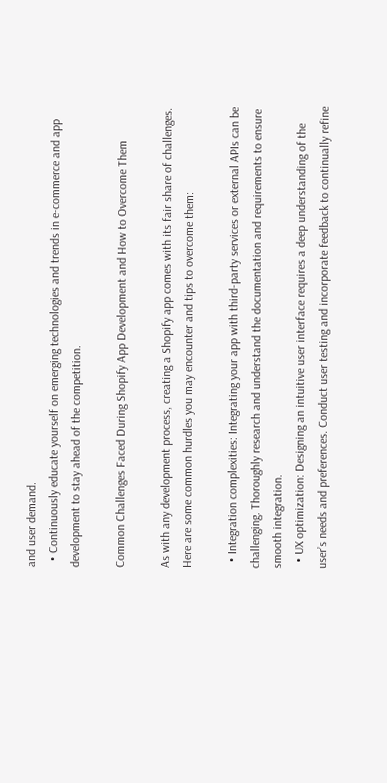and user demand.
  • Continuously educate yourself on emerging technologies and trends in e-commerce and app development to stay ahead of the competition.

Common Challenges Faced During Shopify App Development and How to Overcome Them

As with any development process, creating a Shopify app comes with its fair share of challenges. Here are some common hurdles you may encounter and tips to overcome them:

  • Integration complexities: Integrating your app with third-party services or external APIs can be challenging. Thoroughly research and understand the documentation and requirements to ensure smooth integration.
  • UX optimization: Designing an intuitive user interface requires a deep understanding of the user’s needs and preferences. Conduct user testing and incorporate feedback to continually refine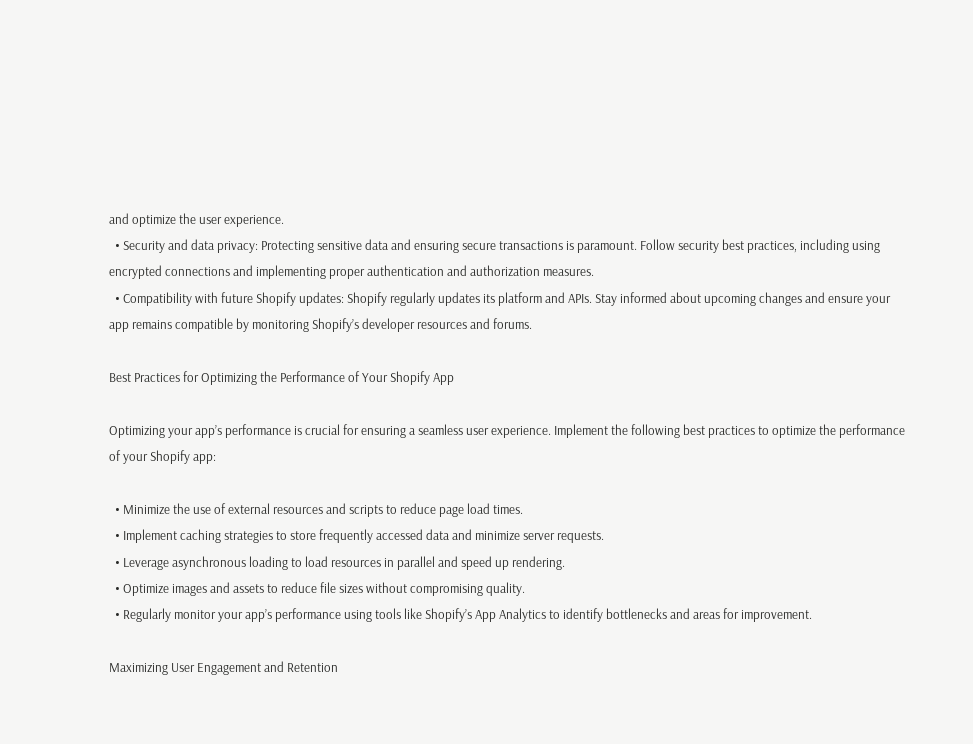and optimize the user experience.
  • Security and data privacy: Protecting sensitive data and ensuring secure transactions is paramount. Follow security best practices, including using encrypted connections and implementing proper authentication and authorization measures.
  • Compatibility with future Shopify updates: Shopify regularly updates its platform and APIs. Stay informed about upcoming changes and ensure your app remains compatible by monitoring Shopify’s developer resources and forums.

Best Practices for Optimizing the Performance of Your Shopify App

Optimizing your app’s performance is crucial for ensuring a seamless user experience. Implement the following best practices to optimize the performance of your Shopify app:

  • Minimize the use of external resources and scripts to reduce page load times.
  • Implement caching strategies to store frequently accessed data and minimize server requests.
  • Leverage asynchronous loading to load resources in parallel and speed up rendering.
  • Optimize images and assets to reduce file sizes without compromising quality.
  • Regularly monitor your app’s performance using tools like Shopify’s App Analytics to identify bottlenecks and areas for improvement.

Maximizing User Engagement and Retention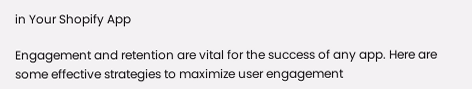in Your Shopify App

Engagement and retention are vital for the success of any app. Here are some effective strategies to maximize user engagement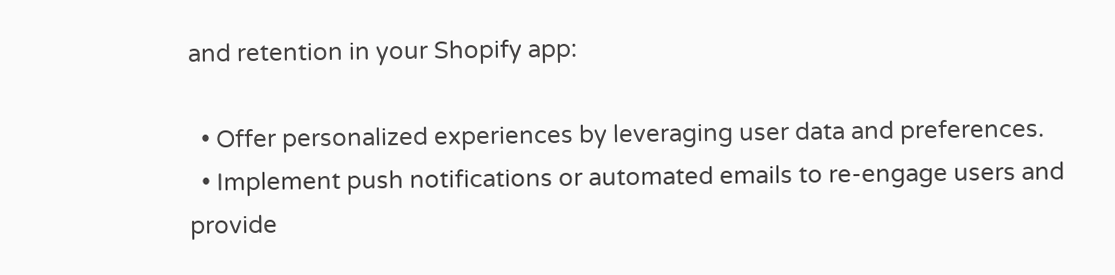and retention in your Shopify app:

  • Offer personalized experiences by leveraging user data and preferences.
  • Implement push notifications or automated emails to re-engage users and provide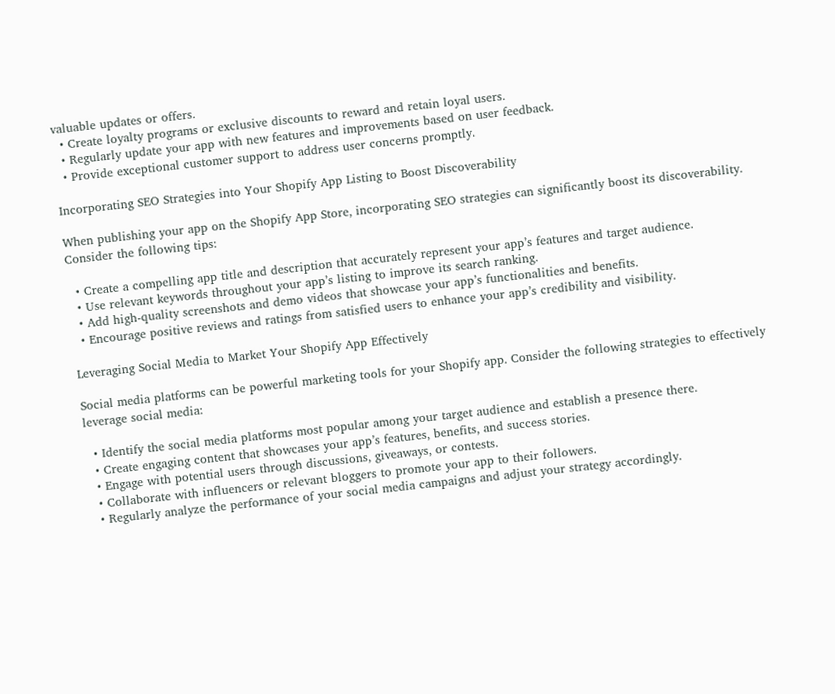valuable updates or offers.
  • Create loyalty programs or exclusive discounts to reward and retain loyal users.
  • Regularly update your app with new features and improvements based on user feedback.
  • Provide exceptional customer support to address user concerns promptly.

Incorporating SEO Strategies into Your Shopify App Listing to Boost Discoverability

When publishing your app on the Shopify App Store, incorporating SEO strategies can significantly boost its discoverability. Consider the following tips:

  • Create a compelling app title and description that accurately represent your app’s features and target audience.
  • Use relevant keywords throughout your app’s listing to improve its search ranking.
  • Add high-quality screenshots and demo videos that showcase your app’s functionalities and benefits.
  • Encourage positive reviews and ratings from satisfied users to enhance your app’s credibility and visibility.

Leveraging Social Media to Market Your Shopify App Effectively

Social media platforms can be powerful marketing tools for your Shopify app. Consider the following strategies to effectively leverage social media:

  • Identify the social media platforms most popular among your target audience and establish a presence there.
  • Create engaging content that showcases your app’s features, benefits, and success stories.
  • Engage with potential users through discussions, giveaways, or contests.
  • Collaborate with influencers or relevant bloggers to promote your app to their followers.
  • Regularly analyze the performance of your social media campaigns and adjust your strategy accordingly.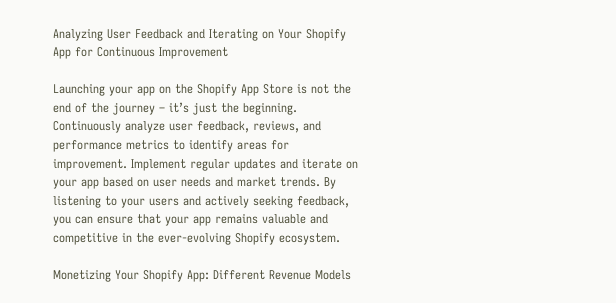Analyzing User Feedback and Iterating on Your Shopify App for Continuous Improvement

Launching your app on the Shopify App Store is not the end of the journey – it’s just the beginning. Continuously analyze user feedback, reviews, and performance metrics to identify areas for improvement. Implement regular updates and iterate on your app based on user needs and market trends. By listening to your users and actively seeking feedback, you can ensure that your app remains valuable and competitive in the ever-evolving Shopify ecosystem.

Monetizing Your Shopify App: Different Revenue Models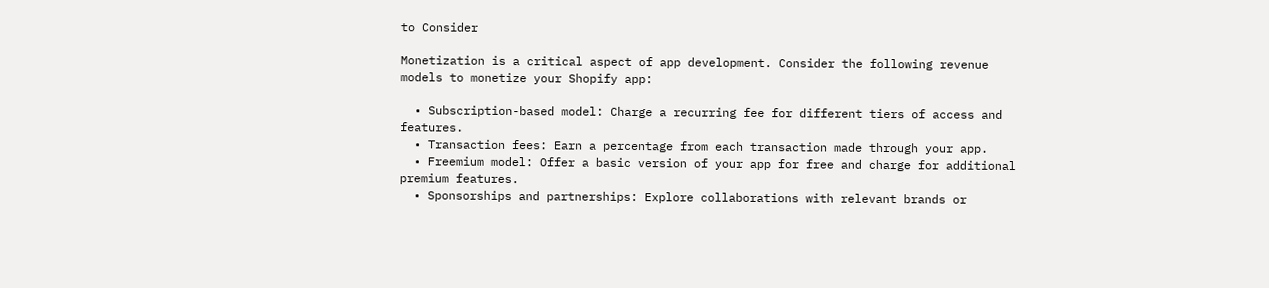to Consider

Monetization is a critical aspect of app development. Consider the following revenue models to monetize your Shopify app:

  • Subscription-based model: Charge a recurring fee for different tiers of access and features.
  • Transaction fees: Earn a percentage from each transaction made through your app.
  • Freemium model: Offer a basic version of your app for free and charge for additional premium features.
  • Sponsorships and partnerships: Explore collaborations with relevant brands or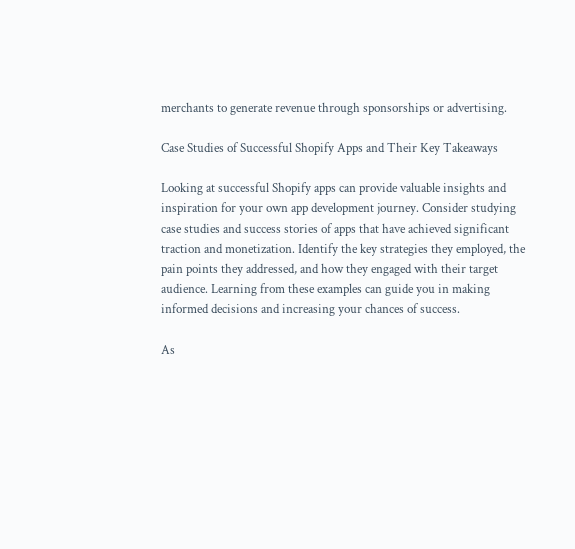merchants to generate revenue through sponsorships or advertising.

Case Studies of Successful Shopify Apps and Their Key Takeaways

Looking at successful Shopify apps can provide valuable insights and inspiration for your own app development journey. Consider studying case studies and success stories of apps that have achieved significant traction and monetization. Identify the key strategies they employed, the pain points they addressed, and how they engaged with their target audience. Learning from these examples can guide you in making informed decisions and increasing your chances of success.

As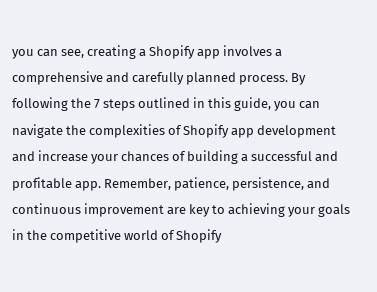you can see, creating a Shopify app involves a comprehensive and carefully planned process. By following the 7 steps outlined in this guide, you can navigate the complexities of Shopify app development and increase your chances of building a successful and profitable app. Remember, patience, persistence, and continuous improvement are key to achieving your goals in the competitive world of Shopify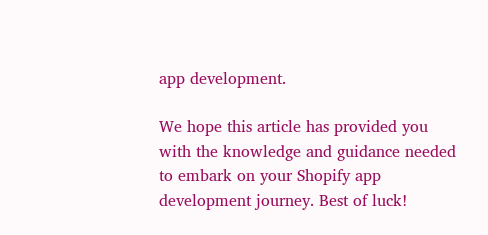app development.

We hope this article has provided you with the knowledge and guidance needed to embark on your Shopify app development journey. Best of luck!